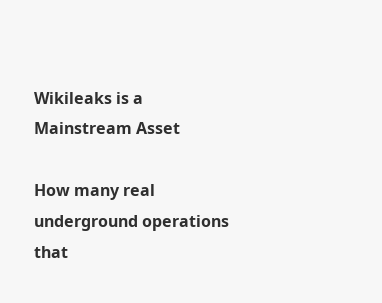Wikileaks is a Mainstream Asset

How many real underground operations that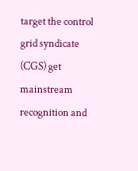target the control grid syndicate (CGS) get mainstream recognition and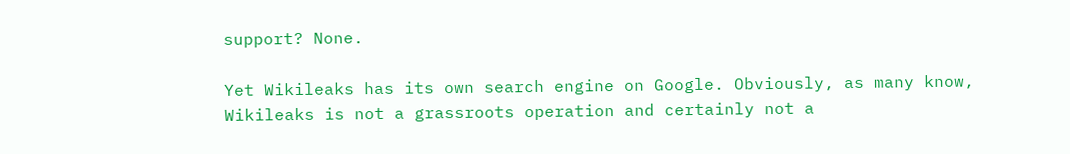support? None.

Yet Wikileaks has its own search engine on Google. Obviously, as many know, Wikileaks is not a grassroots operation and certainly not a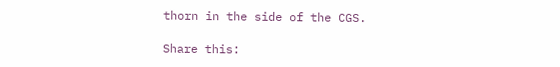thorn in the side of the CGS.

Share this: